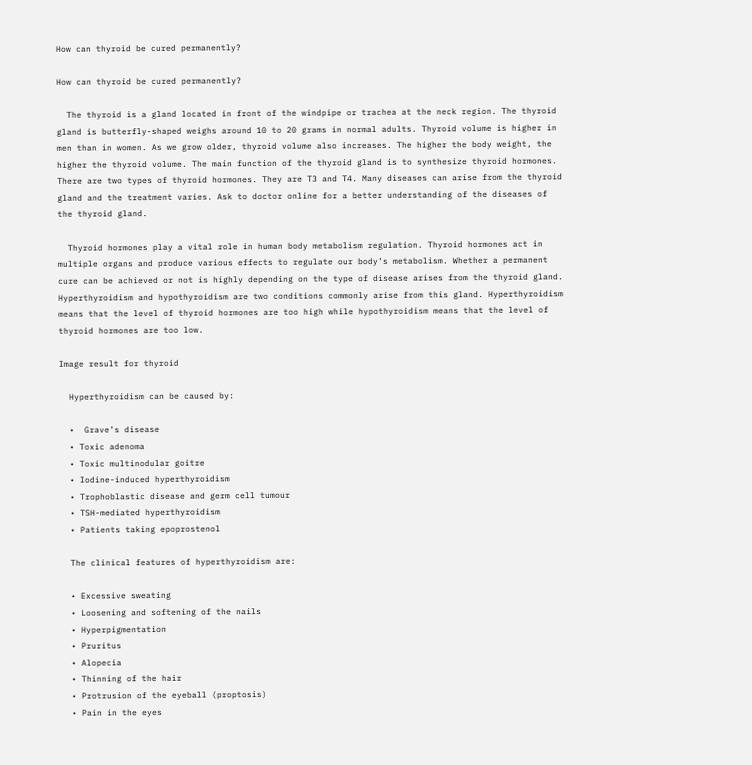How can thyroid be cured permanently?

How can thyroid be cured permanently?

  The thyroid is a gland located in front of the windpipe or trachea at the neck region. The thyroid gland is butterfly-shaped weighs around 10 to 20 grams in normal adults. Thyroid volume is higher in men than in women. As we grow older, thyroid volume also increases. The higher the body weight, the higher the thyroid volume. The main function of the thyroid gland is to synthesize thyroid hormones. There are two types of thyroid hormones. They are T3 and T4. Many diseases can arise from the thyroid gland and the treatment varies. Ask to doctor online for a better understanding of the diseases of the thyroid gland.

  Thyroid hormones play a vital role in human body metabolism regulation. Thyroid hormones act in multiple organs and produce various effects to regulate our body’s metabolism. Whether a permanent cure can be achieved or not is highly depending on the type of disease arises from the thyroid gland. Hyperthyroidism and hypothyroidism are two conditions commonly arise from this gland. Hyperthyroidism means that the level of thyroid hormones are too high while hypothyroidism means that the level of thyroid hormones are too low.

Image result for thyroid

  Hyperthyroidism can be caused by:

  •  Grave’s disease
  • Toxic adenoma
  • Toxic multinodular goitre
  • Iodine-induced hyperthyroidism
  • Trophoblastic disease and germ cell tumour
  • TSH-mediated hyperthyroidism
  • Patients taking epoprostenol

  The clinical features of hyperthyroidism are:

  • Excessive sweating
  • Loosening and softening of the nails
  • Hyperpigmentation
  • Pruritus
  • Alopecia
  • Thinning of the hair
  • Protrusion of the eyeball (proptosis)
  • Pain in the eyes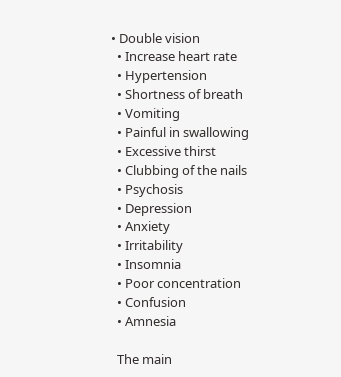• Double vision
  • Increase heart rate
  • Hypertension
  • Shortness of breath
  • Vomiting
  • Painful in swallowing
  • Excessive thirst
  • Clubbing of the nails
  • Psychosis
  • Depression
  • Anxiety
  • Irritability
  • Insomnia
  • Poor concentration
  • Confusion
  • Amnesia

  The main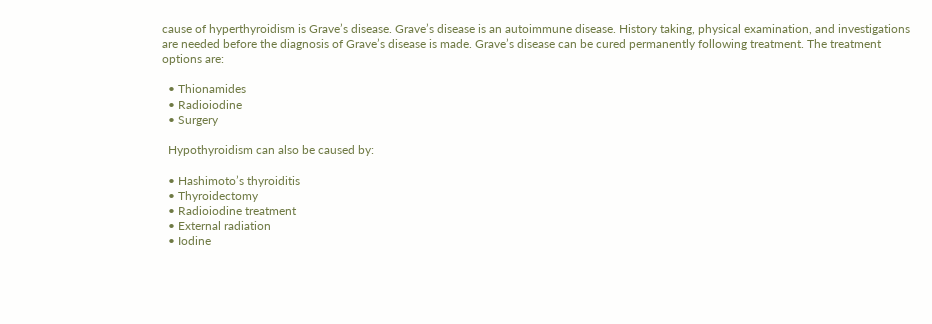cause of hyperthyroidism is Grave’s disease. Grave’s disease is an autoimmune disease. History taking, physical examination, and investigations are needed before the diagnosis of Grave’s disease is made. Grave’s disease can be cured permanently following treatment. The treatment options are:

  • Thionamides
  • Radioiodine
  • Surgery

  Hypothyroidism can also be caused by:

  • Hashimoto’s thyroiditis
  • Thyroidectomy
  • Radioiodine treatment
  • External radiation
  • Iodine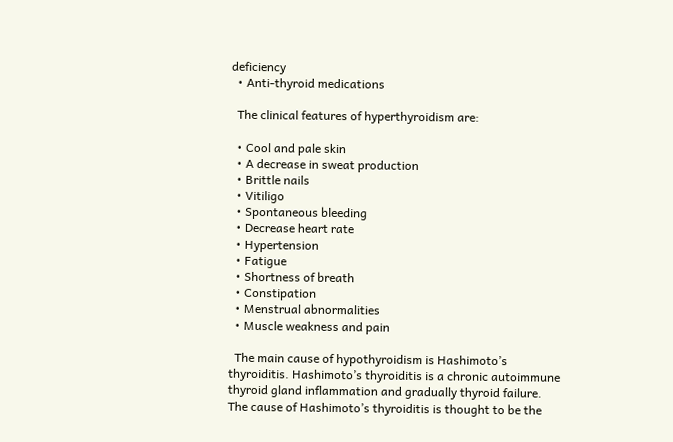deficiency
  • Anti-thyroid medications

  The clinical features of hyperthyroidism are:

  • Cool and pale skin
  • A decrease in sweat production
  • Brittle nails
  • Vitiligo
  • Spontaneous bleeding
  • Decrease heart rate
  • Hypertension
  • Fatigue
  • Shortness of breath
  • Constipation
  • Menstrual abnormalities
  • Muscle weakness and pain

  The main cause of hypothyroidism is Hashimoto’s thyroiditis. Hashimoto’s thyroiditis is a chronic autoimmune thyroid gland inflammation and gradually thyroid failure. The cause of Hashimoto’s thyroiditis is thought to be the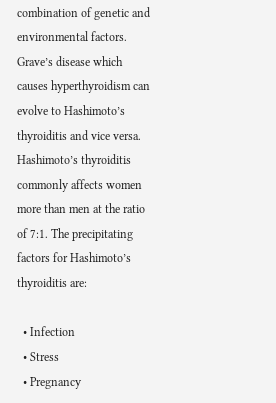combination of genetic and environmental factors. Grave’s disease which causes hyperthyroidism can evolve to Hashimoto’s thyroiditis and vice versa. Hashimoto’s thyroiditis commonly affects women more than men at the ratio of 7:1. The precipitating factors for Hashimoto’s thyroiditis are:

  • Infection
  • Stress
  • Pregnancy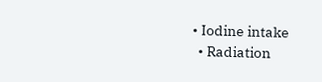• Iodine intake
  • Radiation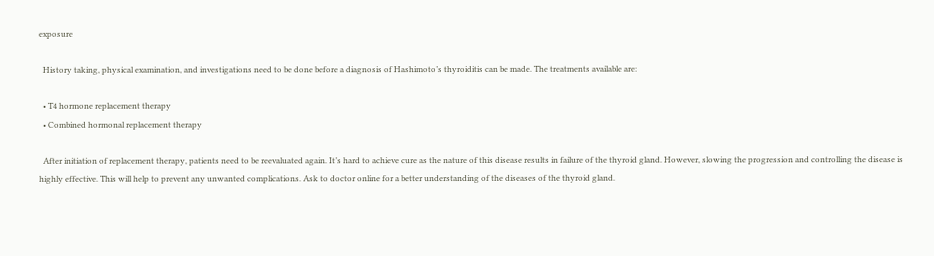exposure

  History taking, physical examination, and investigations need to be done before a diagnosis of Hashimoto’s thyroiditis can be made. The treatments available are:

  • T4 hormone replacement therapy
  • Combined hormonal replacement therapy

  After initiation of replacement therapy, patients need to be reevaluated again. It’s hard to achieve cure as the nature of this disease results in failure of the thyroid gland. However, slowing the progression and controlling the disease is highly effective. This will help to prevent any unwanted complications. Ask to doctor online for a better understanding of the diseases of the thyroid gland.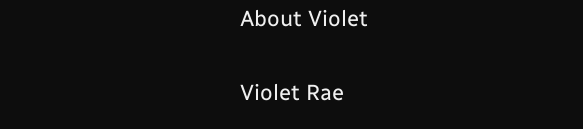About Violet

Violet Rae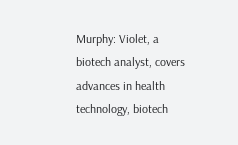Murphy: Violet, a biotech analyst, covers advances in health technology, biotech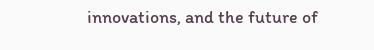innovations, and the future of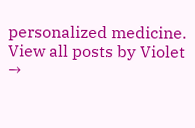personalized medicine.
View all posts by Violet →